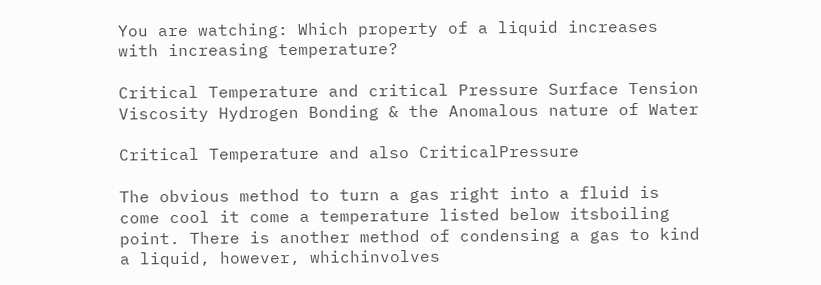You are watching: Which property of a liquid increases with increasing temperature?

Critical Temperature and critical Pressure Surface Tension
Viscosity Hydrogen Bonding & the Anomalous nature of Water

Critical Temperature and also CriticalPressure

The obvious method to turn a gas right into a fluid is come cool it come a temperature listed below itsboiling point. There is another method of condensing a gas to kind a liquid, however, whichinvolves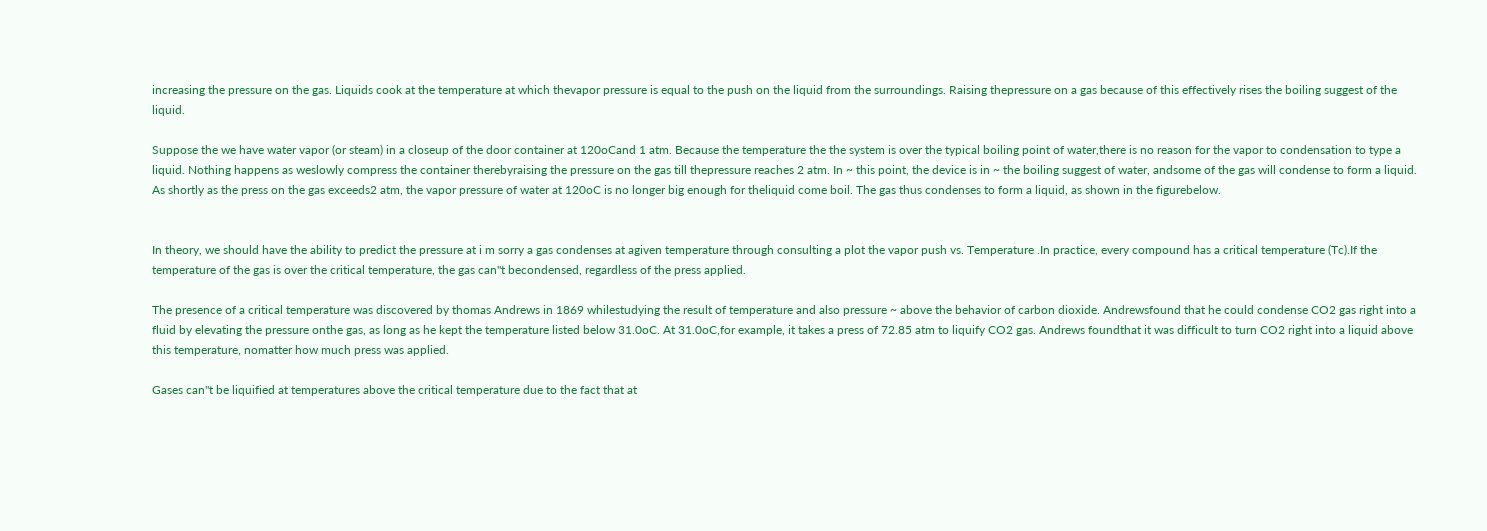increasing the pressure on the gas. Liquids cook at the temperature at which thevapor pressure is equal to the push on the liquid from the surroundings. Raising thepressure on a gas because of this effectively rises the boiling suggest of the liquid.

Suppose the we have water vapor (or steam) in a closeup of the door container at 120oCand 1 atm. Because the temperature the the system is over the typical boiling point of water,there is no reason for the vapor to condensation to type a liquid. Nothing happens as weslowly compress the container therebyraising the pressure on the gas till thepressure reaches 2 atm. In ~ this point, the device is in ~ the boiling suggest of water, andsome of the gas will condense to form a liquid. As shortly as the press on the gas exceeds2 atm, the vapor pressure of water at 120oC is no longer big enough for theliquid come boil. The gas thus condenses to form a liquid, as shown in the figurebelow.


In theory, we should have the ability to predict the pressure at i m sorry a gas condenses at agiven temperature through consulting a plot the vapor push vs. Temperature .In practice, every compound has a critical temperature (Tc).If the temperature of the gas is over the critical temperature, the gas can"t becondensed, regardless of the press applied.

The presence of a critical temperature was discovered by thomas Andrews in 1869 whilestudying the result of temperature and also pressure ~ above the behavior of carbon dioxide. Andrewsfound that he could condense CO2 gas right into a fluid by elevating the pressure onthe gas, as long as he kept the temperature listed below 31.0oC. At 31.0oC,for example, it takes a press of 72.85 atm to liquify CO2 gas. Andrews foundthat it was difficult to turn CO2 right into a liquid above this temperature, nomatter how much press was applied.

Gases can"t be liquified at temperatures above the critical temperature due to the fact that at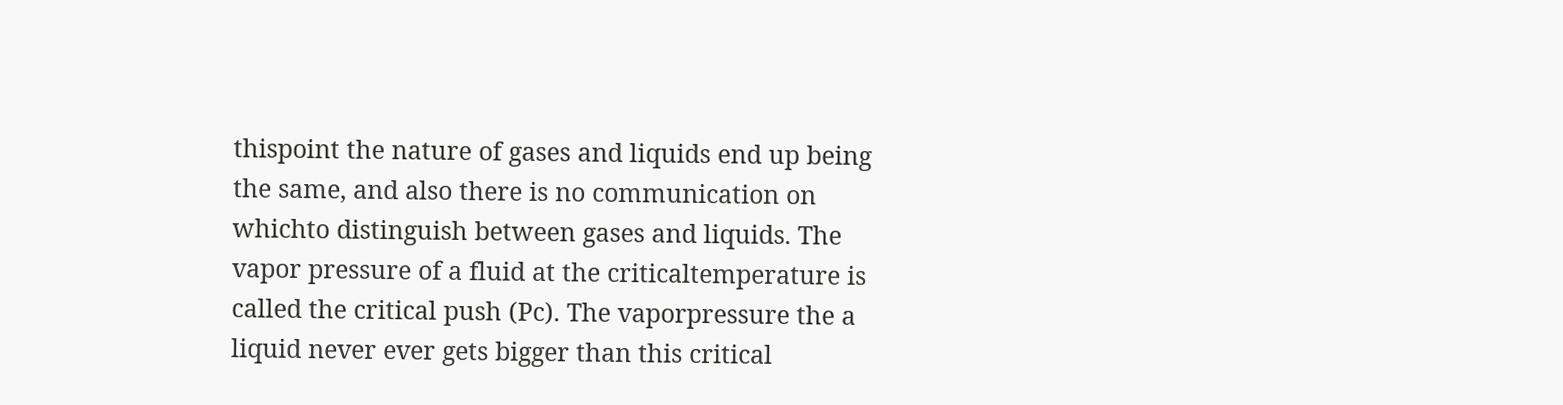thispoint the nature of gases and liquids end up being the same, and also there is no communication on whichto distinguish between gases and liquids. The vapor pressure of a fluid at the criticaltemperature is called the critical push (Pc). The vaporpressure the a liquid never ever gets bigger than this critical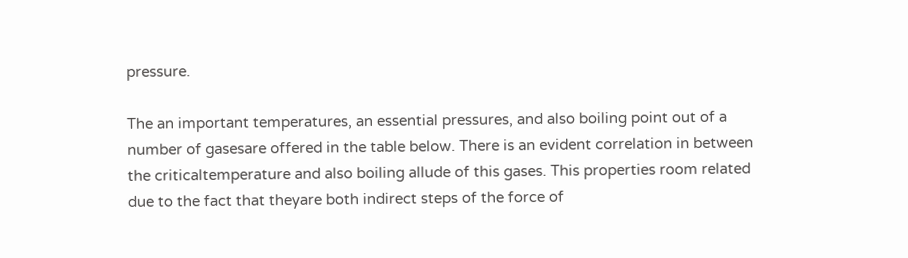pressure.

The an important temperatures, an essential pressures, and also boiling point out of a number of gasesare offered in the table below. There is an evident correlation in between the criticaltemperature and also boiling allude of this gases. This properties room related due to the fact that theyare both indirect steps of the force of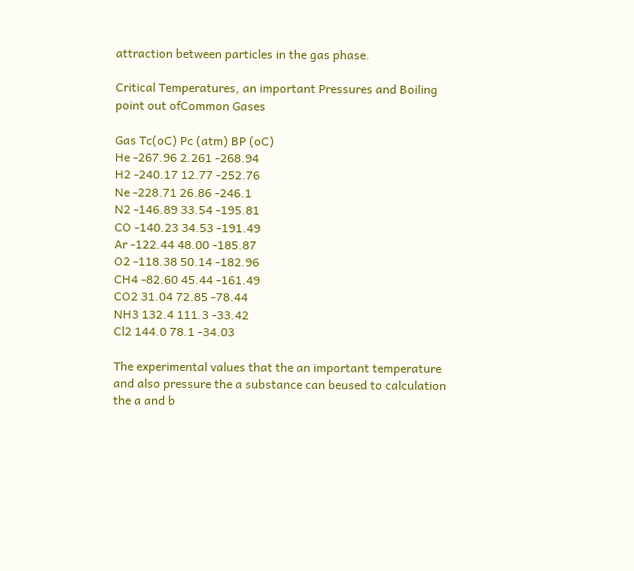attraction between particles in the gas phase.

Critical Temperatures, an important Pressures and Boiling point out ofCommon Gases

Gas Tc(oC) Pc (atm) BP (oC)
He -267.96 2.261 -268.94
H2 -240.17 12.77 -252.76
Ne -228.71 26.86 -246.1
N2 -146.89 33.54 -195.81
CO -140.23 34.53 -191.49
Ar -122.44 48.00 -185.87
O2 -118.38 50.14 -182.96
CH4 -82.60 45.44 -161.49
CO2 31.04 72.85 -78.44
NH3 132.4 111.3 -33.42
Cl2 144.0 78.1 -34.03

The experimental values that the an important temperature and also pressure the a substance can beused to calculation the a and b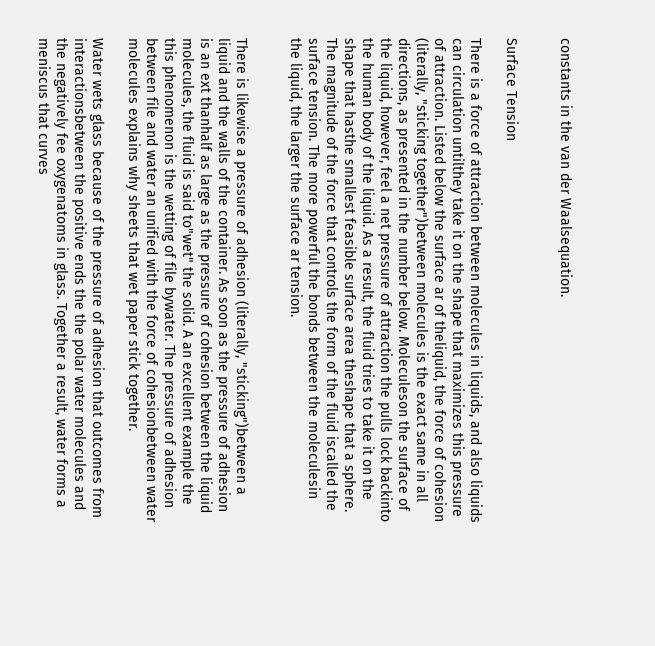constants in the van der Waalsequation.


Surface Tension

There is a force of attraction between molecules in liquids, and also liquids can circulation untilthey take it on the shape that maximizes this pressure of attraction. Listed below the surface ar of theliquid, the force of cohesion (literally, "sticking together")between molecules is the exact same in all directions, as presented in the number below. Moleculeson the surface of the liquid, however, feel a net pressure of attraction the pulls lock backinto the human body of the liquid. As a result, the fluid tries to take it on the shape that hasthe smallest feasible surface area theshape that a sphere. The magnitude of the force that controls the form of the fluid iscalled the surface tension. The more powerful the bonds between the moleculesin the liquid, the larger the surface ar tension.


There is likewise a pressure of adhesion (literally, "sticking")between a liquid and the walls of the container. As soon as the pressure of adhesion is an ext thanhalf as large as the pressure of cohesion between the liquid molecules, the fluid is said to"wet" the solid. A an excellent example the this phenomenon is the wetting of file bywater. The pressure of adhesion between file and water an unified with the force of cohesionbetween water molecules explains why sheets that wet paper stick together.

Water wets glass because of the pressure of adhesion that outcomes from interactionsbetween the positive ends the the polar water molecules and the negatively fee oxygenatoms in glass. Together a result, water forms a meniscus that curves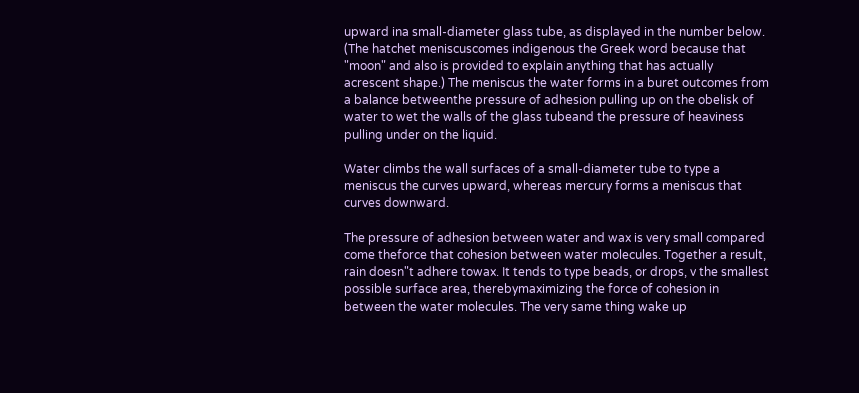upward ina small-diameter glass tube, as displayed in the number below. (The hatchet meniscuscomes indigenous the Greek word because that "moon" and also is provided to explain anything that has actually acrescent shape.) The meniscus the water forms in a buret outcomes from a balance betweenthe pressure of adhesion pulling up on the obelisk of water to wet the walls of the glass tubeand the pressure of heaviness pulling under on the liquid.

Water climbs the wall surfaces of a small-diameter tube to type a meniscus the curves upward, whereas mercury forms a meniscus that curves downward.

The pressure of adhesion between water and wax is very small compared come theforce that cohesion between water molecules. Together a result, rain doesn"t adhere towax. It tends to type beads, or drops, v the smallest possible surface area, therebymaximizing the force of cohesion in between the water molecules. The very same thing wake up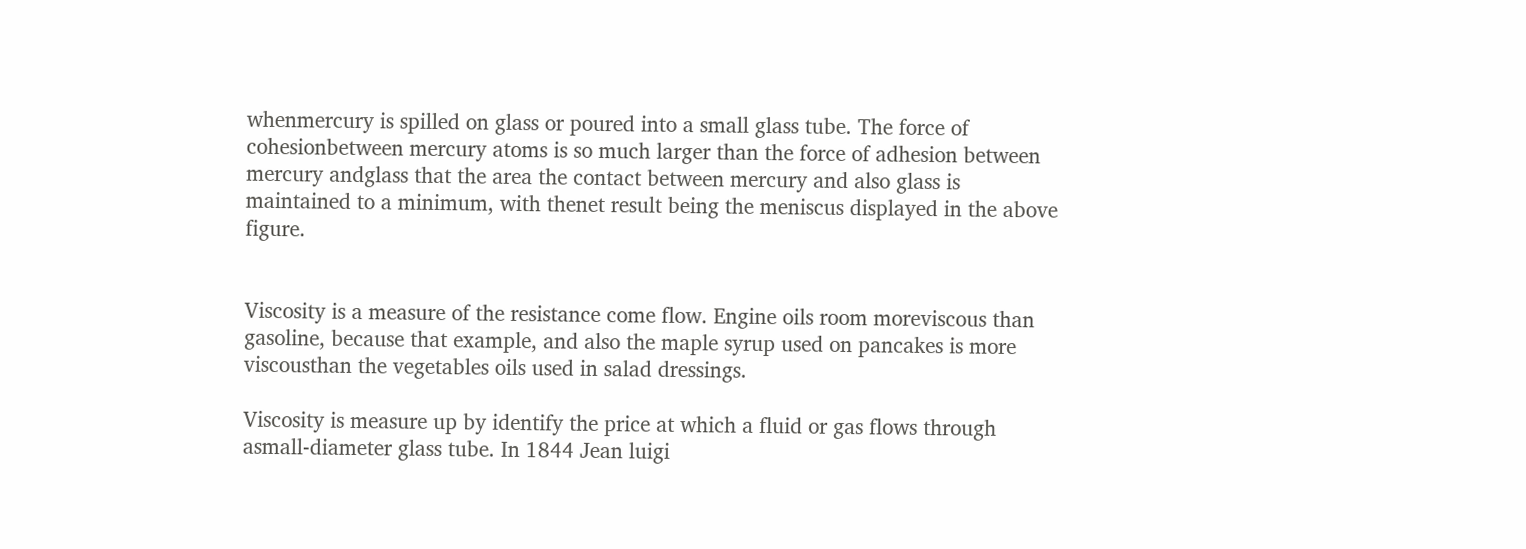whenmercury is spilled on glass or poured into a small glass tube. The force of cohesionbetween mercury atoms is so much larger than the force of adhesion between mercury andglass that the area the contact between mercury and also glass is maintained to a minimum, with thenet result being the meniscus displayed in the above figure.


Viscosity is a measure of the resistance come flow. Engine oils room moreviscous than gasoline, because that example, and also the maple syrup used on pancakes is more viscousthan the vegetables oils used in salad dressings.

Viscosity is measure up by identify the price at which a fluid or gas flows through asmall-diameter glass tube. In 1844 Jean luigi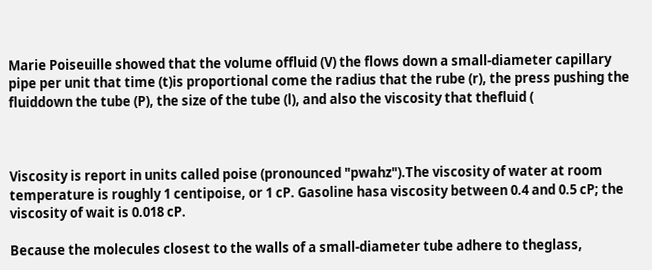Marie Poiseuille showed that the volume offluid (V) the flows down a small-diameter capillary pipe per unit that time (t)is proportional come the radius that the rube (r), the press pushing the fluiddown the tube (P), the size of the tube (l), and also the viscosity that thefluid (



Viscosity is report in units called poise (pronounced "pwahz").The viscosity of water at room temperature is roughly 1 centipoise, or 1 cP. Gasoline hasa viscosity between 0.4 and 0.5 cP; the viscosity of wait is 0.018 cP.

Because the molecules closest to the walls of a small-diameter tube adhere to theglass,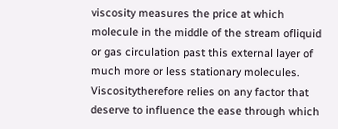viscosity measures the price at which molecule in the middle of the stream ofliquid or gas circulation past this external layer of much more or less stationary molecules. Viscositytherefore relies on any factor that deserve to influence the ease through which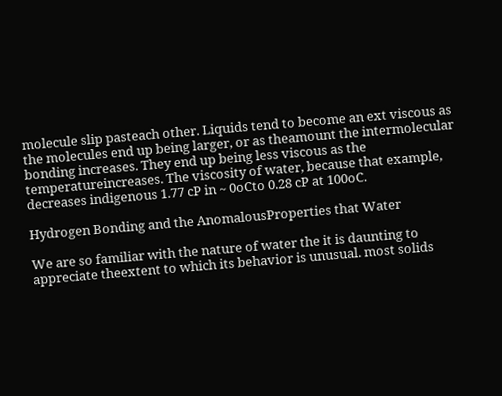molecule slip pasteach other. Liquids tend to become an ext viscous as the molecules end up being larger, or as theamount the intermolecular bonding increases. They end up being less viscous as the temperatureincreases. The viscosity of water, because that example, decreases indigenous 1.77 cP in ~ 0oCto 0.28 cP at 100oC.

Hydrogen Bonding and the AnomalousProperties that Water

We are so familiar with the nature of water the it is daunting to appreciate theextent to which its behavior is unusual. most solids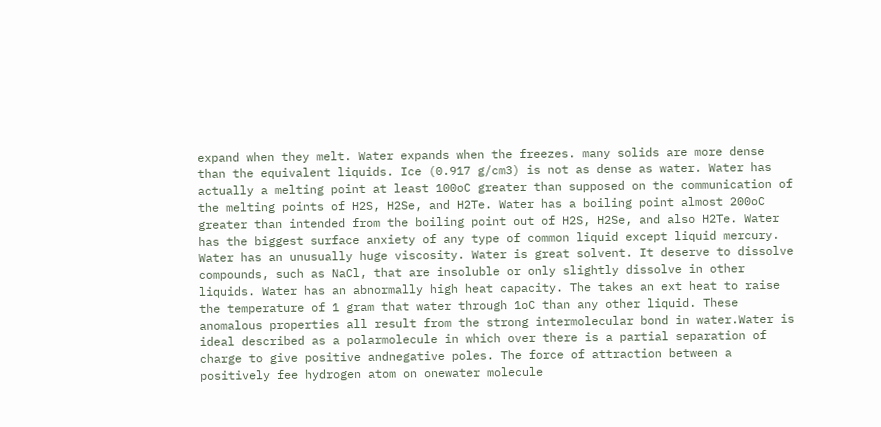expand when they melt. Water expands when the freezes. many solids are more dense than the equivalent liquids. Ice (0.917 g/cm3) is not as dense as water. Water has actually a melting point at least 100oC greater than supposed on the communication of the melting points of H2S, H2Se, and H2Te. Water has a boiling point almost 200oC greater than intended from the boiling point out of H2S, H2Se, and also H2Te. Water has the biggest surface anxiety of any type of common liquid except liquid mercury. Water has an unusually huge viscosity. Water is great solvent. It deserve to dissolve compounds, such as NaCl, that are insoluble or only slightly dissolve in other liquids. Water has an abnormally high heat capacity. The takes an ext heat to raise the temperature of 1 gram that water through 1oC than any other liquid. These anomalous properties all result from the strong intermolecular bond in water.Water is ideal described as a polarmolecule in which over there is a partial separation of charge to give positive andnegative poles. The force of attraction between a positively fee hydrogen atom on onewater molecule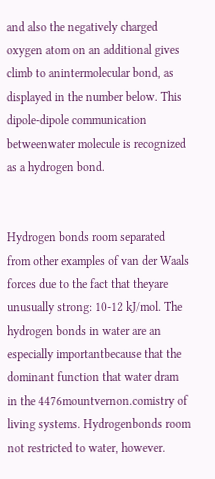and also the negatively charged oxygen atom on an additional gives climb to anintermolecular bond, as displayed in the number below. This dipole-dipole communication betweenwater molecule is recognized as a hydrogen bond.


Hydrogen bonds room separated from other examples of van der Waals forces due to the fact that theyare unusually strong: 10-12 kJ/mol. The hydrogen bonds in water are an especially importantbecause that the dominant function that water dram in the 4476mountvernon.comistry of living systems. Hydrogenbonds room not restricted to water, however.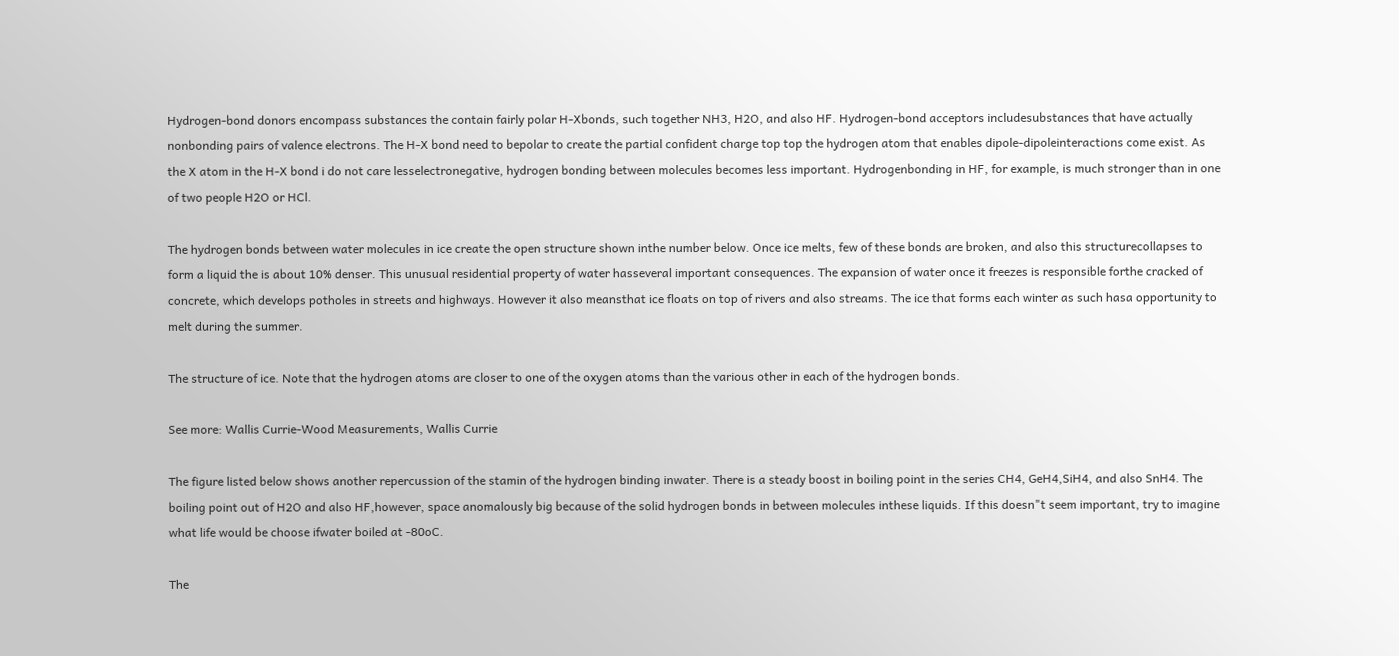Hydrogen-bond donors encompass substances the contain fairly polar H-Xbonds, such together NH3, H2O, and also HF. Hydrogen-bond acceptors includesubstances that have actually nonbonding pairs of valence electrons. The H-X bond need to bepolar to create the partial confident charge top top the hydrogen atom that enables dipole-dipoleinteractions come exist. As the X atom in the H-X bond i do not care lesselectronegative, hydrogen bonding between molecules becomes less important. Hydrogenbonding in HF, for example, is much stronger than in one of two people H2O or HCl.

The hydrogen bonds between water molecules in ice create the open structure shown inthe number below. Once ice melts, few of these bonds are broken, and also this structurecollapses to form a liquid the is about 10% denser. This unusual residential property of water hasseveral important consequences. The expansion of water once it freezes is responsible forthe cracked of concrete, which develops potholes in streets and highways. However it also meansthat ice floats on top of rivers and also streams. The ice that forms each winter as such hasa opportunity to melt during the summer.

The structure of ice. Note that the hydrogen atoms are closer to one of the oxygen atoms than the various other in each of the hydrogen bonds.

See more: Wallis Currie-Wood Measurements, Wallis Currie

The figure listed below shows another repercussion of the stamin of the hydrogen binding inwater. There is a steady boost in boiling point in the series CH4, GeH4,SiH4, and also SnH4. The boiling point out of H2O and also HF,however, space anomalously big because of the solid hydrogen bonds in between molecules inthese liquids. If this doesn"t seem important, try to imagine what life would be choose ifwater boiled at -80oC.

The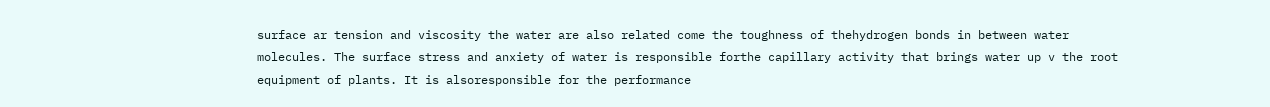surface ar tension and viscosity the water are also related come the toughness of thehydrogen bonds in between water molecules. The surface stress and anxiety of water is responsible forthe capillary activity that brings water up v the root equipment of plants. It is alsoresponsible for the performance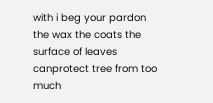with i beg your pardon the wax the coats the surface of leaves canprotect tree from too much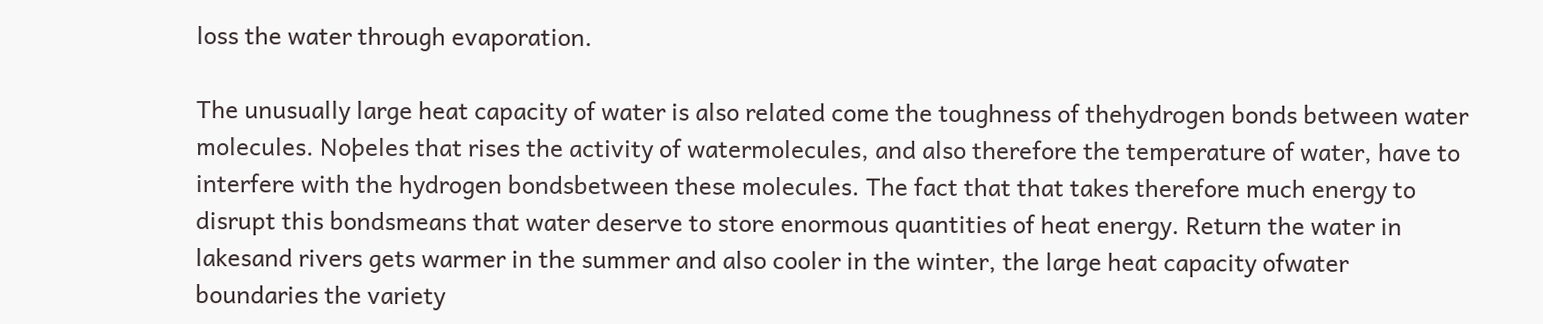loss the water through evaporation.

The unusually large heat capacity of water is also related come the toughness of thehydrogen bonds between water molecules. Noþeles that rises the activity of watermolecules, and also therefore the temperature of water, have to interfere with the hydrogen bondsbetween these molecules. The fact that that takes therefore much energy to disrupt this bondsmeans that water deserve to store enormous quantities of heat energy. Return the water in lakesand rivers gets warmer in the summer and also cooler in the winter, the large heat capacity ofwater boundaries the variety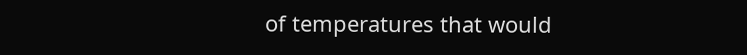of temperatures that would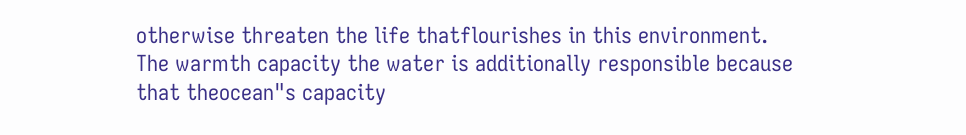otherwise threaten the life thatflourishes in this environment. The warmth capacity the water is additionally responsible because that theocean"s capacity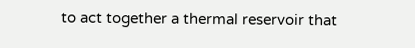to act together a thermal reservoir that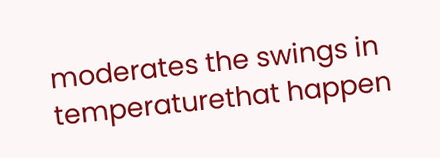moderates the swings in temperaturethat happen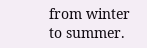from winter to summer.